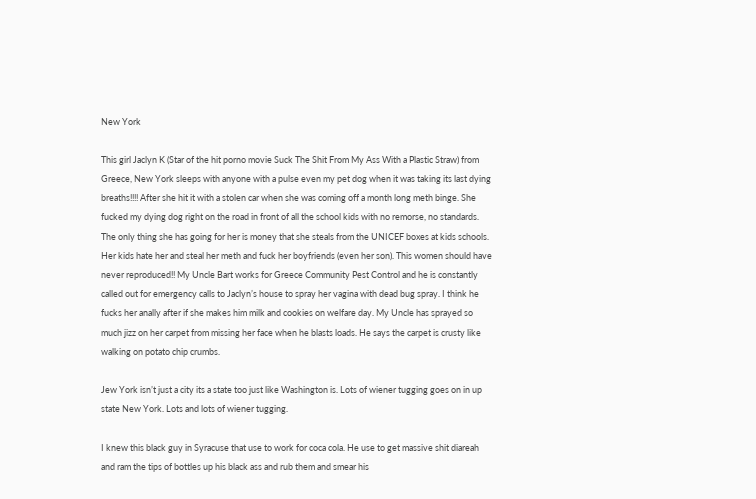New York

This girl Jaclyn K (Star of the hit porno movie Suck The Shit From My Ass With a Plastic Straw) from Greece, New York sleeps with anyone with a pulse even my pet dog when it was taking its last dying breaths!!!! After she hit it with a stolen car when she was coming off a month long meth binge. She fucked my dying dog right on the road in front of all the school kids with no remorse, no standards. The only thing she has going for her is money that she steals from the UNICEF boxes at kids schools. Her kids hate her and steal her meth and fuck her boyfriends (even her son). This women should have never reproduced!! My Uncle Bart works for Greece Community Pest Control and he is constantly called out for emergency calls to Jaclyn’s house to spray her vagina with dead bug spray. I think he fucks her anally after if she makes him milk and cookies on welfare day. My Uncle has sprayed so much jizz on her carpet from missing her face when he blasts loads. He says the carpet is crusty like walking on potato chip crumbs.

Jew York isn’t just a city its a state too just like Washington is. Lots of wiener tugging goes on in up state New York. Lots and lots of wiener tugging.

I knew this black guy in Syracuse that use to work for coca cola. He use to get massive shit diareah and ram the tips of bottles up his black ass and rub them and smear his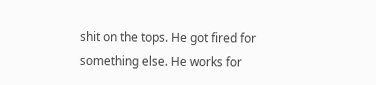shit on the tops. He got fired for something else. He works for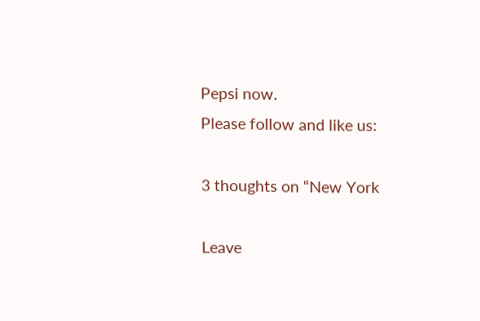Pepsi now.
Please follow and like us:

3 thoughts on “New York

Leave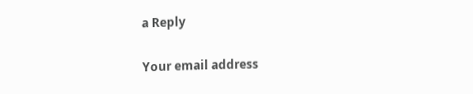a Reply

Your email address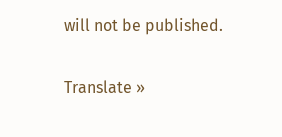will not be published.

Translate »